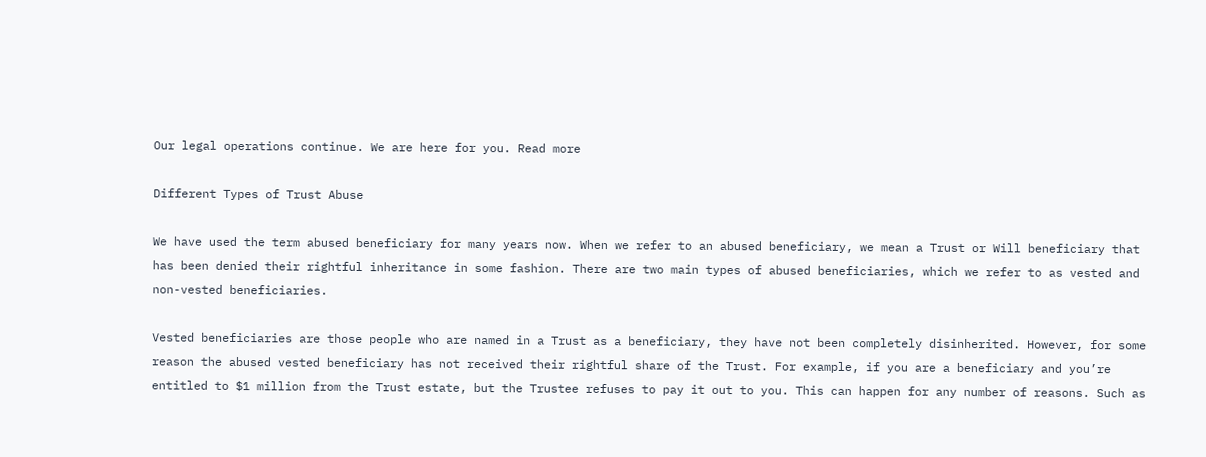Our legal operations continue. We are here for you. Read more

Different Types of Trust Abuse

We have used the term abused beneficiary for many years now. When we refer to an abused beneficiary, we mean a Trust or Will beneficiary that has been denied their rightful inheritance in some fashion. There are two main types of abused beneficiaries, which we refer to as vested and non-vested beneficiaries.

Vested beneficiaries are those people who are named in a Trust as a beneficiary, they have not been completely disinherited. However, for some reason the abused vested beneficiary has not received their rightful share of the Trust. For example, if you are a beneficiary and you’re entitled to $1 million from the Trust estate, but the Trustee refuses to pay it out to you. This can happen for any number of reasons. Such as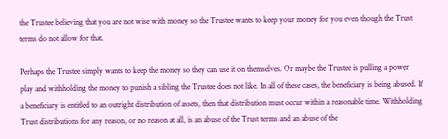the Trustee believing that you are not wise with money so the Trustee wants to keep your money for you even though the Trust terms do not allow for that.

Perhaps the Trustee simply wants to keep the money so they can use it on themselves. Or maybe the Trustee is pulling a power play and withholding the money to punish a sibling the Trustee does not like. In all of these cases, the beneficiary is being abused. If a beneficiary is entitled to an outright distribution of assets, then that distribution must occur within a reasonable time. Withholding Trust distributions for any reason, or no reason at all, is an abuse of the Trust terms and an abuse of the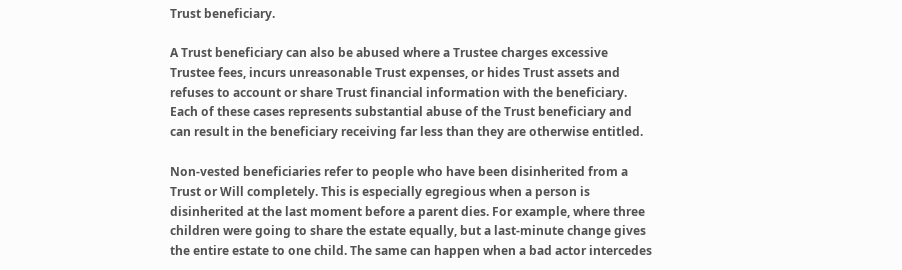Trust beneficiary.

A Trust beneficiary can also be abused where a Trustee charges excessive Trustee fees, incurs unreasonable Trust expenses, or hides Trust assets and refuses to account or share Trust financial information with the beneficiary. Each of these cases represents substantial abuse of the Trust beneficiary and can result in the beneficiary receiving far less than they are otherwise entitled.

Non-vested beneficiaries refer to people who have been disinherited from a Trust or Will completely. This is especially egregious when a person is disinherited at the last moment before a parent dies. For example, where three children were going to share the estate equally, but a last-minute change gives the entire estate to one child. The same can happen when a bad actor intercedes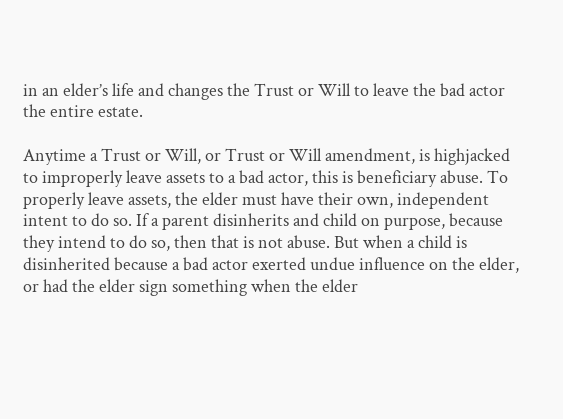in an elder’s life and changes the Trust or Will to leave the bad actor the entire estate.

Anytime a Trust or Will, or Trust or Will amendment, is highjacked to improperly leave assets to a bad actor, this is beneficiary abuse. To properly leave assets, the elder must have their own, independent intent to do so. If a parent disinherits and child on purpose, because they intend to do so, then that is not abuse. But when a child is disinherited because a bad actor exerted undue influence on the elder, or had the elder sign something when the elder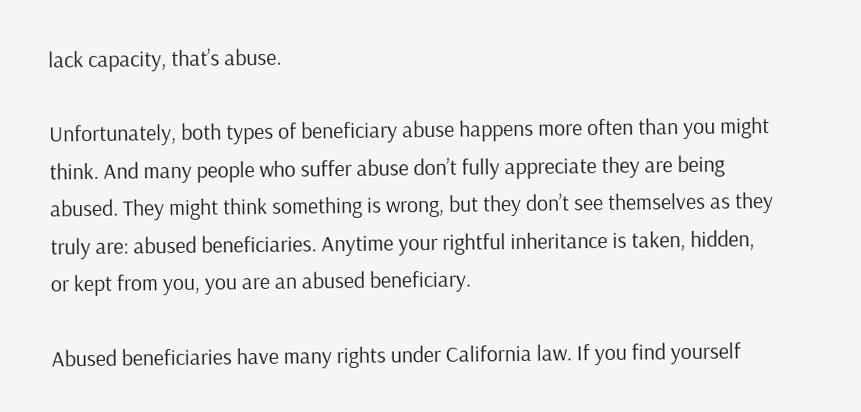lack capacity, that’s abuse.

Unfortunately, both types of beneficiary abuse happens more often than you might think. And many people who suffer abuse don’t fully appreciate they are being abused. They might think something is wrong, but they don’t see themselves as they truly are: abused beneficiaries. Anytime your rightful inheritance is taken, hidden, or kept from you, you are an abused beneficiary.

Abused beneficiaries have many rights under California law. If you find yourself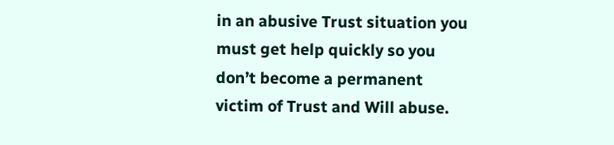in an abusive Trust situation you must get help quickly so you don’t become a permanent victim of Trust and Will abuse.